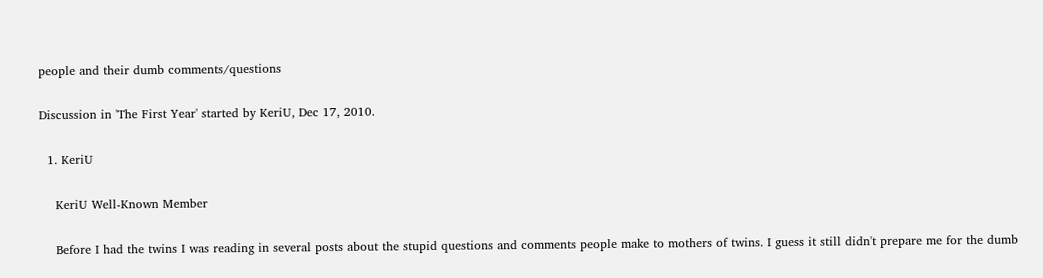people and their dumb comments/questions

Discussion in 'The First Year' started by KeriU, Dec 17, 2010.

  1. KeriU

    KeriU Well-Known Member

    Before I had the twins I was reading in several posts about the stupid questions and comments people make to mothers of twins. I guess it still didn't prepare me for the dumb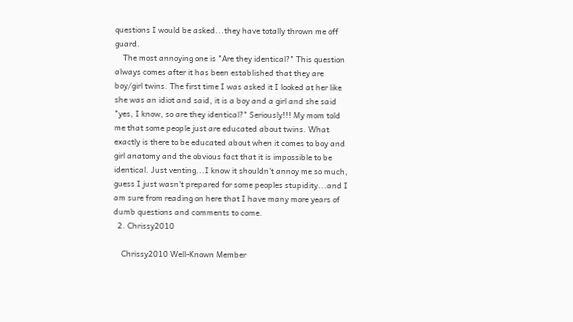questions I would be asked...they have totally thrown me off guard.
    The most annoying one is "Are they identical?" This question always comes after it has been established that they are boy/girl twins. The first time I was asked it I looked at her like she was an idiot and said, it is a boy and a girl and she said "yes, I know, so are they identical?" Seriously!!! My mom told me that some people just are educated about twins. What exactly is there to be educated about when it comes to boy and girl anatomy and the obvious fact that it is impossible to be identical. Just venting...I know it shouldn't annoy me so much, guess I just wasn't prepared for some peoples stupidity...and I am sure from reading on here that I have many more years of dumb questions and comments to come.
  2. Chrissy2010

    Chrissy2010 Well-Known Member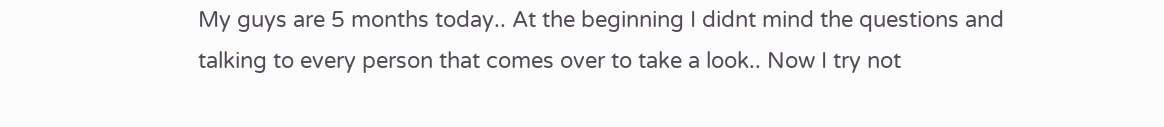My guys are 5 months today.. At the beginning I didnt mind the questions and talking to every person that comes over to take a look.. Now I try not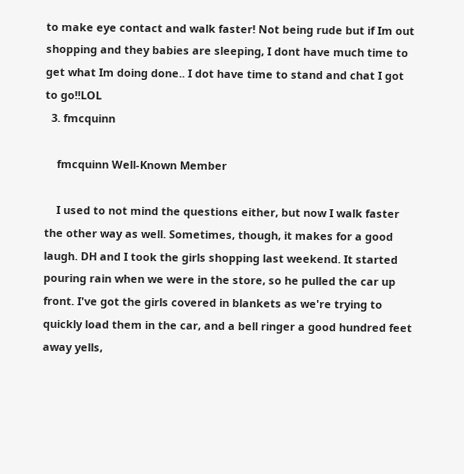to make eye contact and walk faster! Not being rude but if Im out shopping and they babies are sleeping, I dont have much time to get what Im doing done.. I dot have time to stand and chat I got to go!!LOL
  3. fmcquinn

    fmcquinn Well-Known Member

    I used to not mind the questions either, but now I walk faster the other way as well. Sometimes, though, it makes for a good laugh. DH and I took the girls shopping last weekend. It started pouring rain when we were in the store, so he pulled the car up front. I've got the girls covered in blankets as we're trying to quickly load them in the car, and a bell ringer a good hundred feet away yells,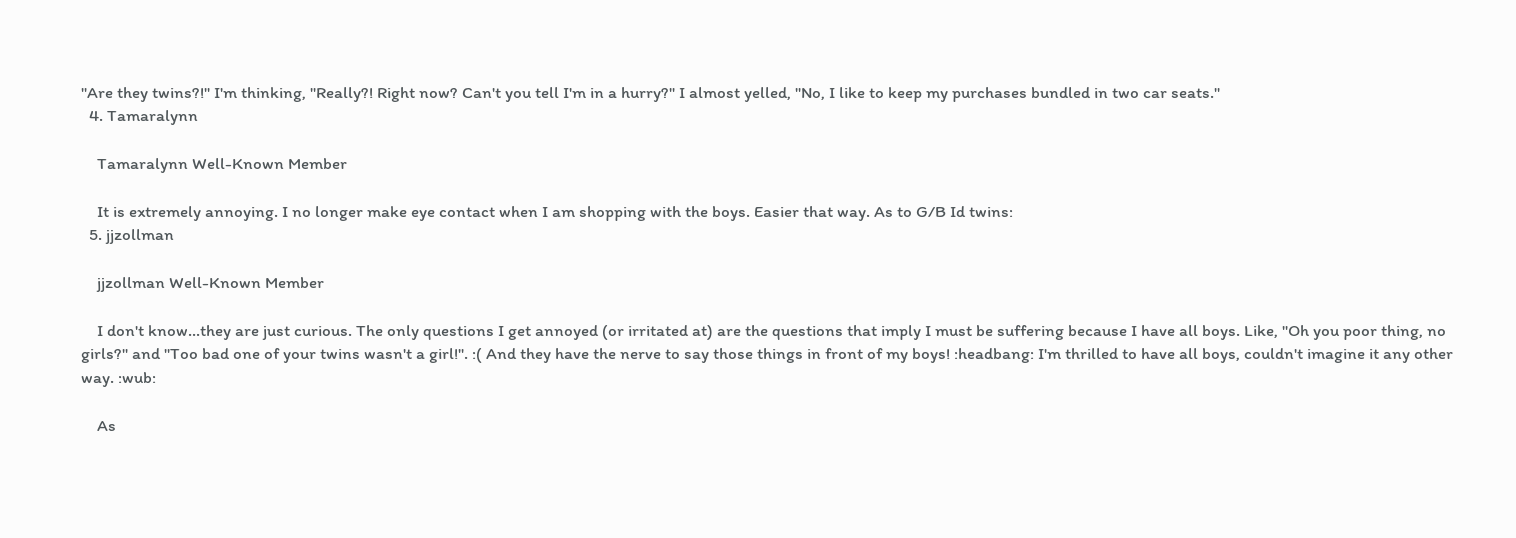"Are they twins?!" I'm thinking, "Really?! Right now? Can't you tell I'm in a hurry?" I almost yelled, "No, I like to keep my purchases bundled in two car seats."
  4. Tamaralynn

    Tamaralynn Well-Known Member

    It is extremely annoying. I no longer make eye contact when I am shopping with the boys. Easier that way. As to G/B Id twins:
  5. jjzollman

    jjzollman Well-Known Member

    I don't know...they are just curious. The only questions I get annoyed (or irritated at) are the questions that imply I must be suffering because I have all boys. Like, "Oh you poor thing, no girls?" and "Too bad one of your twins wasn't a girl!". :( And they have the nerve to say those things in front of my boys! :headbang: I'm thrilled to have all boys, couldn't imagine it any other way. :wub:

    As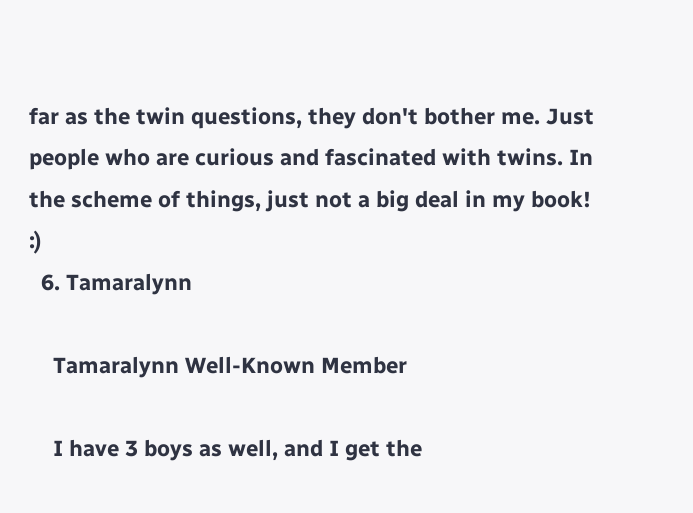far as the twin questions, they don't bother me. Just people who are curious and fascinated with twins. In the scheme of things, just not a big deal in my book! :)
  6. Tamaralynn

    Tamaralynn Well-Known Member

    I have 3 boys as well, and I get the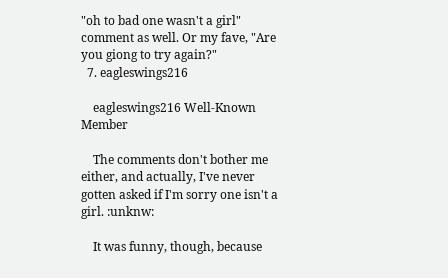"oh to bad one wasn't a girl" comment as well. Or my fave, "Are you giong to try again?"
  7. eagleswings216

    eagleswings216 Well-Known Member

    The comments don't bother me either, and actually, I've never gotten asked if I'm sorry one isn't a girl. :unknw:

    It was funny, though, because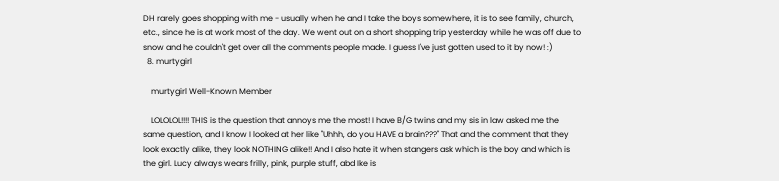DH rarely goes shopping with me - usually when he and I take the boys somewhere, it is to see family, church, etc., since he is at work most of the day. We went out on a short shopping trip yesterday while he was off due to snow and he couldn't get over all the comments people made. I guess I've just gotten used to it by now! :)
  8. murtygirl

    murtygirl Well-Known Member

    LOLOLOL!!!! THIS is the question that annoys me the most! I have B/G twins and my sis in law asked me the same question, and I know I looked at her like "Uhhh, do you HAVE a brain???" That and the comment that they look exactly alike, they look NOTHING alike!! And I also hate it when stangers ask which is the boy and which is the girl. Lucy always wears frilly, pink, purple stuff, abd Ike is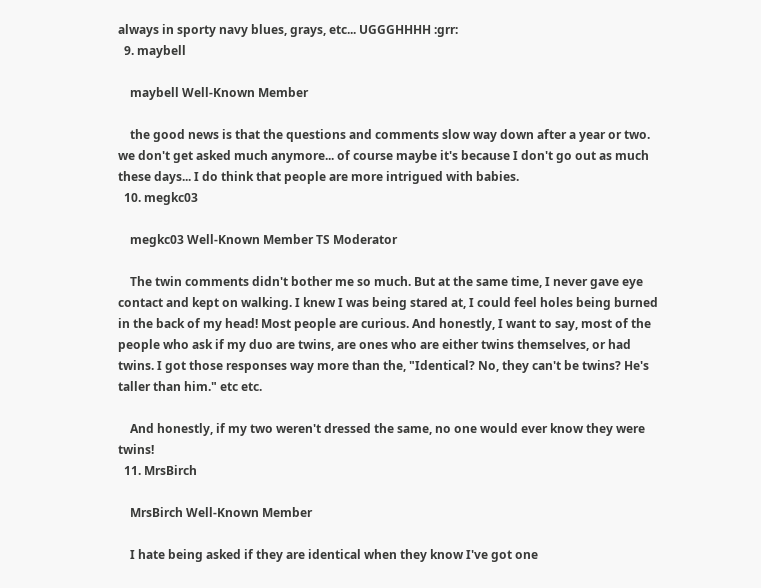always in sporty navy blues, grays, etc... UGGGHHHH :grr:
  9. maybell

    maybell Well-Known Member

    the good news is that the questions and comments slow way down after a year or two. we don't get asked much anymore... of course maybe it's because I don't go out as much these days... I do think that people are more intrigued with babies.
  10. megkc03

    megkc03 Well-Known Member TS Moderator

    The twin comments didn't bother me so much. But at the same time, I never gave eye contact and kept on walking. I knew I was being stared at, I could feel holes being burned in the back of my head! Most people are curious. And honestly, I want to say, most of the people who ask if my duo are twins, are ones who are either twins themselves, or had twins. I got those responses way more than the, "Identical? No, they can't be twins? He's taller than him." etc etc.

    And honestly, if my two weren't dressed the same, no one would ever know they were twins!
  11. MrsBirch

    MrsBirch Well-Known Member

    I hate being asked if they are identical when they know I've got one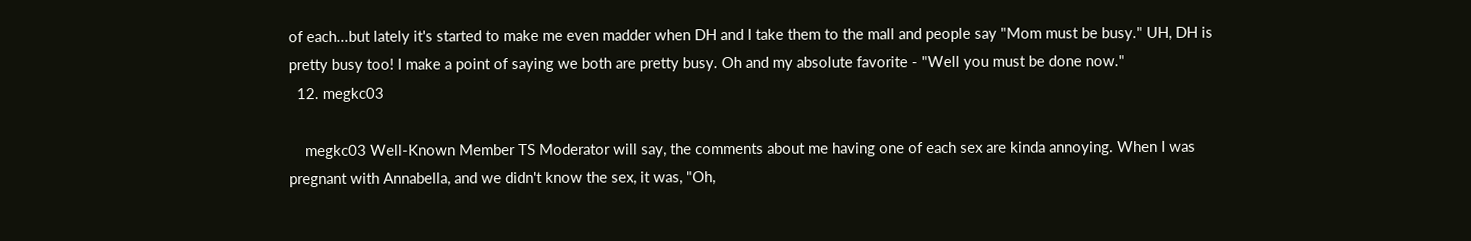of each...but lately it's started to make me even madder when DH and I take them to the mall and people say "Mom must be busy." UH, DH is pretty busy too! I make a point of saying we both are pretty busy. Oh and my absolute favorite - "Well you must be done now."
  12. megkc03

    megkc03 Well-Known Member TS Moderator will say, the comments about me having one of each sex are kinda annoying. When I was pregnant with Annabella, and we didn't know the sex, it was, "Oh,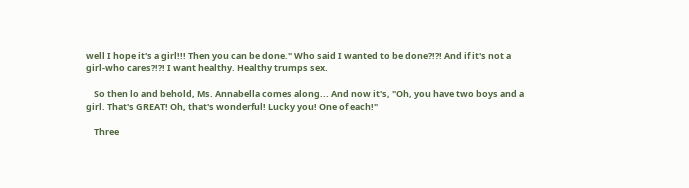well I hope it's a girl!!! Then you can be done." Who said I wanted to be done?!?! And if it's not a girl-who cares?!?! I want healthy. Healthy trumps sex.

    So then lo and behold, Ms. Annabella comes along... And now it's, "Oh, you have two boys and a girl. That's GREAT! Oh, that's wonderful! Lucky you! One of each!"

    Three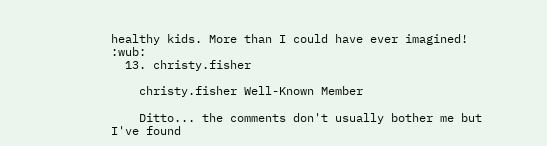healthy kids. More than I could have ever imagined! :wub:
  13. christy.fisher

    christy.fisher Well-Known Member

    Ditto... the comments don't usually bother me but I've found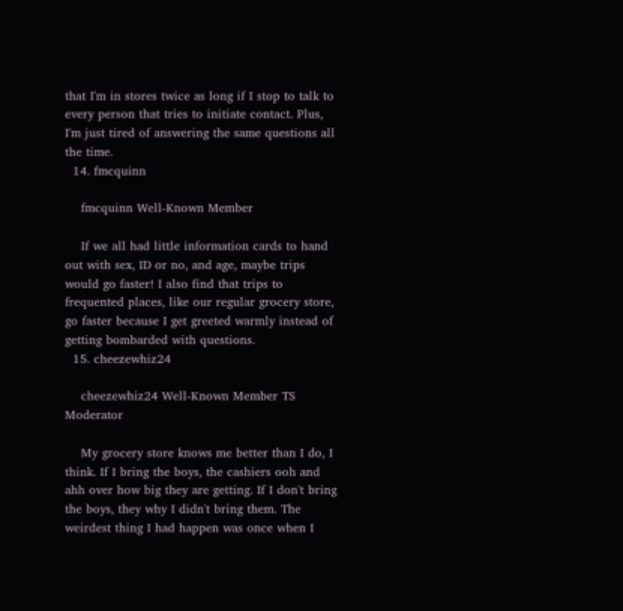that I'm in stores twice as long if I stop to talk to every person that tries to initiate contact. Plus, I'm just tired of answering the same questions all the time.
  14. fmcquinn

    fmcquinn Well-Known Member

    If we all had little information cards to hand out with sex, ID or no, and age, maybe trips would go faster! I also find that trips to frequented places, like our regular grocery store, go faster because I get greeted warmly instead of getting bombarded with questions.
  15. cheezewhiz24

    cheezewhiz24 Well-Known Member TS Moderator

    My grocery store knows me better than I do, I think. If I bring the boys, the cashiers ooh and ahh over how big they are getting. If I don't bring the boys, they why I didn't bring them. The weirdest thing I had happen was once when I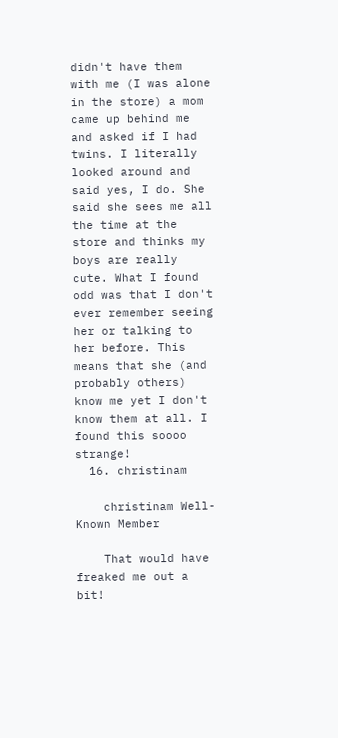didn't have them with me (I was alone in the store) a mom came up behind me and asked if I had twins. I literally looked around and said yes, I do. She said she sees me all the time at the store and thinks my boys are really cute. What I found odd was that I don't ever remember seeing her or talking to her before. This means that she (and probably others) know me yet I don't know them at all. I found this soooo strange!
  16. christinam

    christinam Well-Known Member

    That would have freaked me out a bit!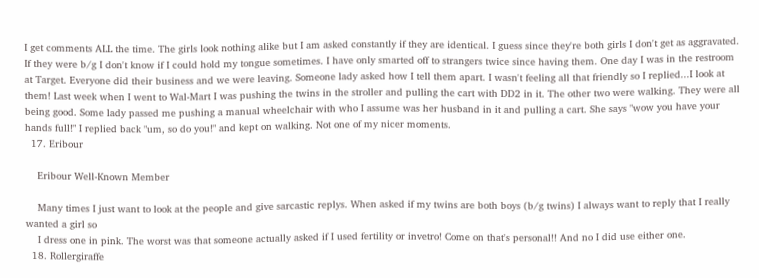I get comments ALL the time. The girls look nothing alike but I am asked constantly if they are identical. I guess since they're both girls I don't get as aggravated. If they were b/g I don't know if I could hold my tongue sometimes. I have only smarted off to strangers twice since having them. One day I was in the restroom at Target. Everyone did their business and we were leaving. Someone lady asked how I tell them apart. I wasn't feeling all that friendly so I replied...I look at them! Last week when I went to Wal-Mart I was pushing the twins in the stroller and pulling the cart with DD2 in it. The other two were walking. They were all being good. Some lady passed me pushing a manual wheelchair with who I assume was her husband in it and pulling a cart. She says "wow you have your hands full!" I replied back "um, so do you!" and kept on walking. Not one of my nicer moments.
  17. Eribour

    Eribour Well-Known Member

    Many times I just want to look at the people and give sarcastic replys. When asked if my twins are both boys (b/g twins) I always want to reply that I really wanted a girl so
    I dress one in pink. The worst was that someone actually asked if I used fertility or invetro! Come on that's personal!! And no I did use either one.
  18. Rollergiraffe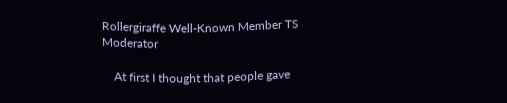Rollergiraffe Well-Known Member TS Moderator

    At first I thought that people gave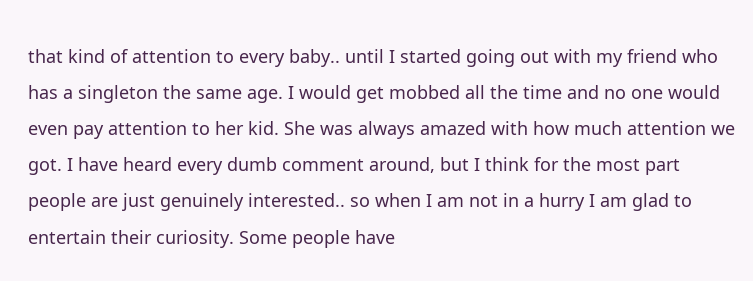that kind of attention to every baby.. until I started going out with my friend who has a singleton the same age. I would get mobbed all the time and no one would even pay attention to her kid. She was always amazed with how much attention we got. I have heard every dumb comment around, but I think for the most part people are just genuinely interested.. so when I am not in a hurry I am glad to entertain their curiosity. Some people have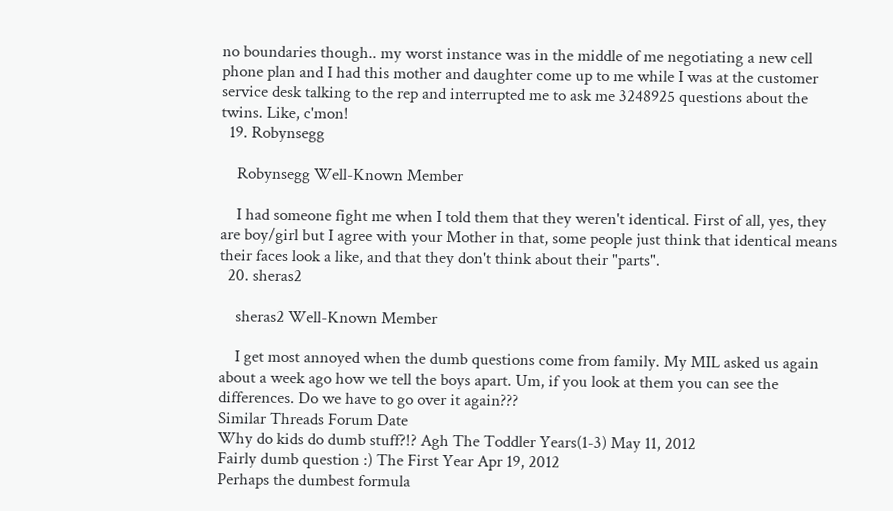no boundaries though.. my worst instance was in the middle of me negotiating a new cell phone plan and I had this mother and daughter come up to me while I was at the customer service desk talking to the rep and interrupted me to ask me 3248925 questions about the twins. Like, c'mon!
  19. Robynsegg

    Robynsegg Well-Known Member

    I had someone fight me when I told them that they weren't identical. First of all, yes, they are boy/girl but I agree with your Mother in that, some people just think that identical means their faces look a like, and that they don't think about their "parts".
  20. sheras2

    sheras2 Well-Known Member

    I get most annoyed when the dumb questions come from family. My MIL asked us again about a week ago how we tell the boys apart. Um, if you look at them you can see the differences. Do we have to go over it again???
Similar Threads Forum Date
Why do kids do dumb stuff?!? Agh The Toddler Years(1-3) May 11, 2012
Fairly dumb question :) The First Year Apr 19, 2012
Perhaps the dumbest formula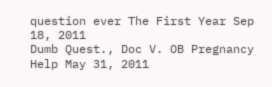question ever The First Year Sep 18, 2011
Dumb Quest., Doc V. OB Pregnancy Help May 31, 2011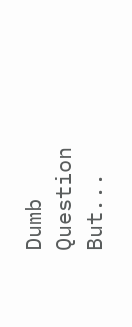Dumb Question But...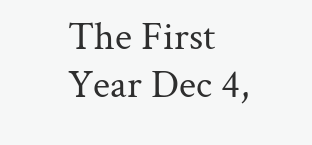The First Year Dec 4,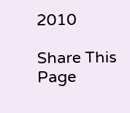2010

Share This Page